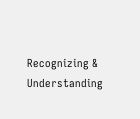Recognizing & Understanding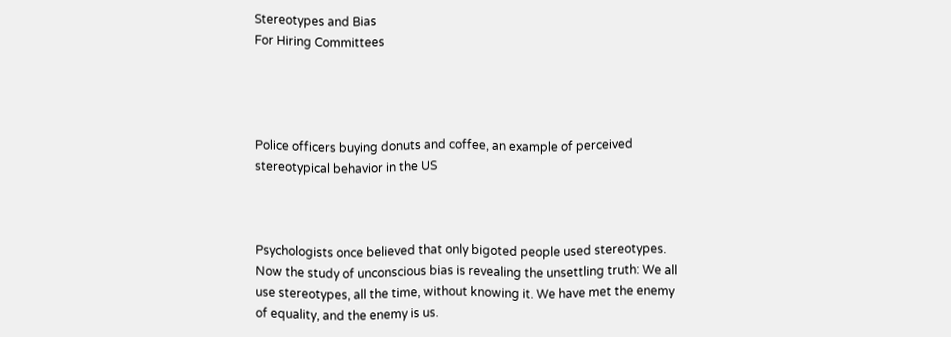Stereotypes and Bias
For Hiring Committees




Police officers buying donuts and coffee, an example of perceived stereotypical behavior in the US



Psychologists once believed that only bigoted people used stereotypes. Now the study of unconscious bias is revealing the unsettling truth: We all use stereotypes, all the time, without knowing it. We have met the enemy of equality, and the enemy is us.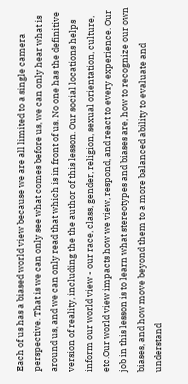Each of us has a biased world view because we are all limited to a single camera perspective. That is we can only see what comes before us, we can only hear what is around us, and we can only read that which is in front of us. No one has the definitive version of reality, including the the author of this lesson. Our social locations helps inform our world view - our race, class, gender, religion, sexual orientation, culture, etc.Our world view impacts how we view, respond, and react to every experience. Our job in this lesson is to learn what stereotypes and biases are, how to recognize our own biases, and how move beyond them to a more balanced ability to evaluate and understand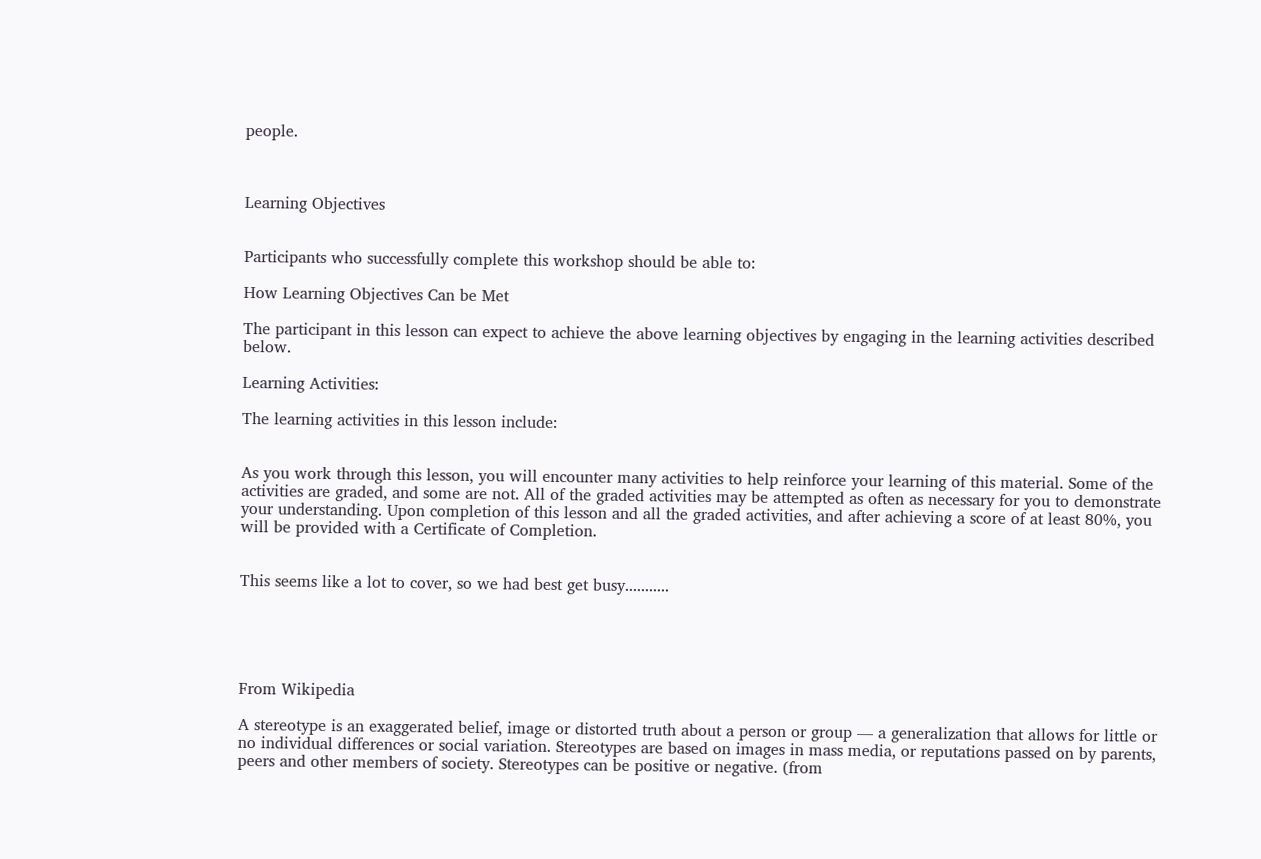people.



Learning Objectives


Participants who successfully complete this workshop should be able to:

How Learning Objectives Can be Met

The participant in this lesson can expect to achieve the above learning objectives by engaging in the learning activities described below.

Learning Activities:

The learning activities in this lesson include:


As you work through this lesson, you will encounter many activities to help reinforce your learning of this material. Some of the activities are graded, and some are not. All of the graded activities may be attempted as often as necessary for you to demonstrate your understanding. Upon completion of this lesson and all the graded activities, and after achieving a score of at least 80%, you will be provided with a Certificate of Completion.


This seems like a lot to cover, so we had best get busy...........





From Wikipedia

A stereotype is an exaggerated belief, image or distorted truth about a person or group — a generalization that allows for little or no individual differences or social variation. Stereotypes are based on images in mass media, or reputations passed on by parents, peers and other members of society. Stereotypes can be positive or negative. (from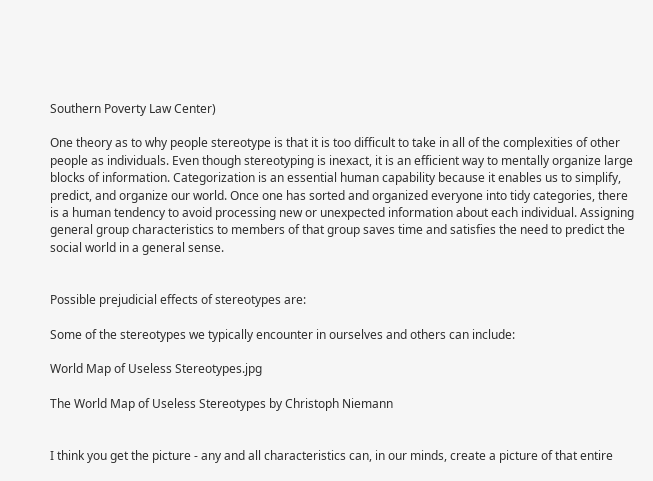Southern Poverty Law Center)

One theory as to why people stereotype is that it is too difficult to take in all of the complexities of other people as individuals. Even though stereotyping is inexact, it is an efficient way to mentally organize large blocks of information. Categorization is an essential human capability because it enables us to simplify, predict, and organize our world. Once one has sorted and organized everyone into tidy categories, there is a human tendency to avoid processing new or unexpected information about each individual. Assigning general group characteristics to members of that group saves time and satisfies the need to predict the social world in a general sense.


Possible prejudicial effects of stereotypes are:

Some of the stereotypes we typically encounter in ourselves and others can include:

World Map of Useless Stereotypes.jpg

The World Map of Useless Stereotypes by Christoph Niemann


I think you get the picture - any and all characteristics can, in our minds, create a picture of that entire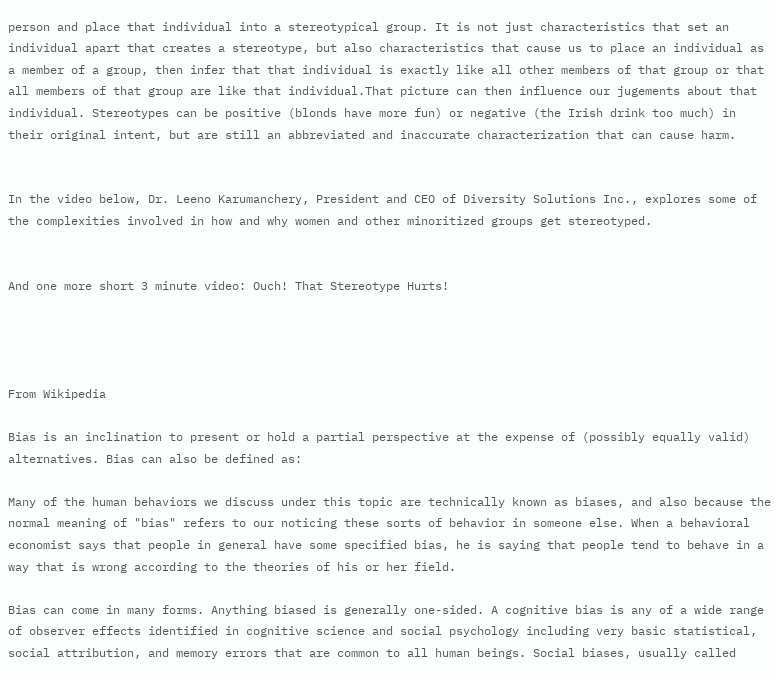person and place that individual into a stereotypical group. It is not just characteristics that set an individual apart that creates a stereotype, but also characteristics that cause us to place an individual as a member of a group, then infer that that individual is exactly like all other members of that group or that all members of that group are like that individual.That picture can then influence our jugements about that individual. Stereotypes can be positive (blonds have more fun) or negative (the Irish drink too much) in their original intent, but are still an abbreviated and inaccurate characterization that can cause harm.


In the video below, Dr. Leeno Karumanchery, President and CEO of Diversity Solutions Inc., explores some of the complexities involved in how and why women and other minoritized groups get stereotyped.


And one more short 3 minute video: Ouch! That Stereotype Hurts!




From Wikipedia

Bias is an inclination to present or hold a partial perspective at the expense of (possibly equally valid) alternatives. Bias can also be defined as:

Many of the human behaviors we discuss under this topic are technically known as biases, and also because the normal meaning of "bias" refers to our noticing these sorts of behavior in someone else. When a behavioral economist says that people in general have some specified bias, he is saying that people tend to behave in a way that is wrong according to the theories of his or her field.

Bias can come in many forms. Anything biased is generally one-sided. A cognitive bias is any of a wide range of observer effects identified in cognitive science and social psychology including very basic statistical, social attribution, and memory errors that are common to all human beings. Social biases, usually called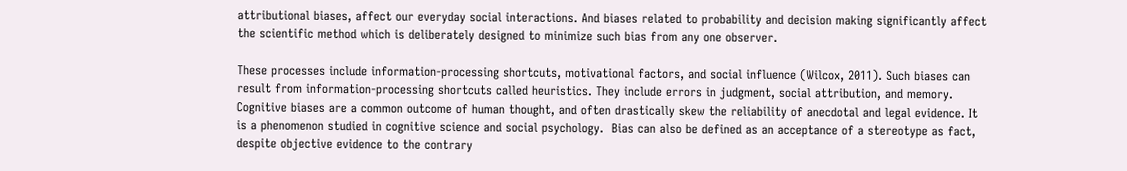attributional biases, affect our everyday social interactions. And biases related to probability and decision making significantly affect the scientific method which is deliberately designed to minimize such bias from any one observer.

These processes include information-processing shortcuts, motivational factors, and social influence (Wilcox, 2011). Such biases can result from information-processing shortcuts called heuristics. They include errors in judgment, social attribution, and memory. Cognitive biases are a common outcome of human thought, and often drastically skew the reliability of anecdotal and legal evidence. It is a phenomenon studied in cognitive science and social psychology.  Bias can also be defined as an acceptance of a stereotype as fact, despite objective evidence to the contrary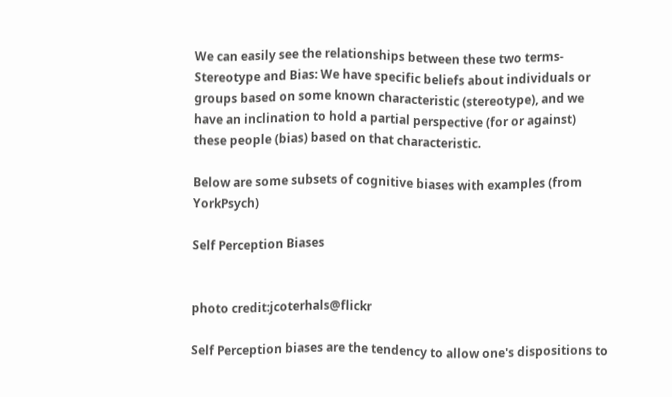We can easily see the relationships between these two terms- Stereotype and Bias: We have specific beliefs about individuals or groups based on some known characteristic (stereotype), and we have an inclination to hold a partial perspective (for or against) these people (bias) based on that characteristic.

Below are some subsets of cognitive biases with examples (from YorkPsych)

Self Perception Biases


photo credit:jcoterhals@flickr

Self Perception biases are the tendency to allow one's dispositions to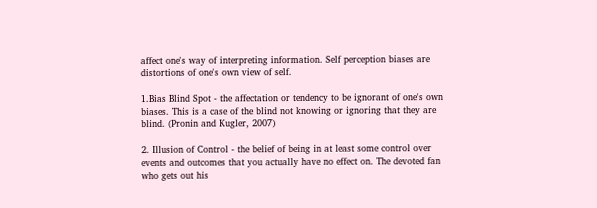affect one's way of interpreting information. Self perception biases are distortions of one's own view of self.

1.Bias Blind Spot - the affectation or tendency to be ignorant of one's own biases. This is a case of the blind not knowing or ignoring that they are blind. (Pronin and Kugler, 2007)

2. Illusion of Control - the belief of being in at least some control over events and outcomes that you actually have no effect on. The devoted fan who gets out his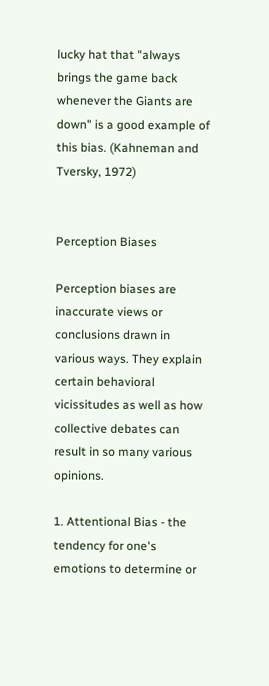lucky hat that "always brings the game back whenever the Giants are down" is a good example of this bias. (Kahneman and Tversky, 1972)


Perception Biases

Perception biases are inaccurate views or conclusions drawn in various ways. They explain certain behavioral vicissitudes as well as how collective debates can result in so many various opinions.

1. Attentional Bias - the tendency for one's emotions to determine or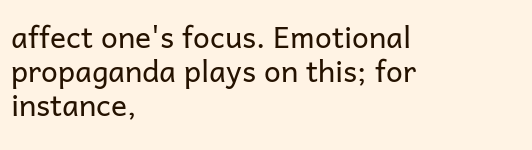affect one's focus. Emotional propaganda plays on this; for instance,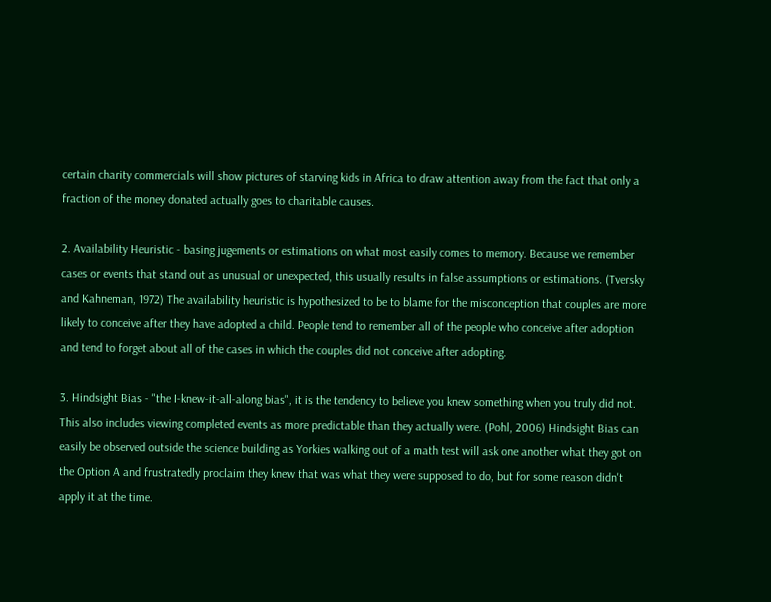certain charity commercials will show pictures of starving kids in Africa to draw attention away from the fact that only a fraction of the money donated actually goes to charitable causes.

2. Availability Heuristic - basing jugements or estimations on what most easily comes to memory. Because we remember cases or events that stand out as unusual or unexpected, this usually results in false assumptions or estimations. (Tversky and Kahneman, 1972) The availability heuristic is hypothesized to be to blame for the misconception that couples are more likely to conceive after they have adopted a child. People tend to remember all of the people who conceive after adoption and tend to forget about all of the cases in which the couples did not conceive after adopting.

3. Hindsight Bias - "the I-knew-it-all-along bias", it is the tendency to believe you knew something when you truly did not. This also includes viewing completed events as more predictable than they actually were. (Pohl, 2006) Hindsight Bias can easily be observed outside the science building as Yorkies walking out of a math test will ask one another what they got on the Option A and frustratedly proclaim they knew that was what they were supposed to do, but for some reason didn't apply it at the time.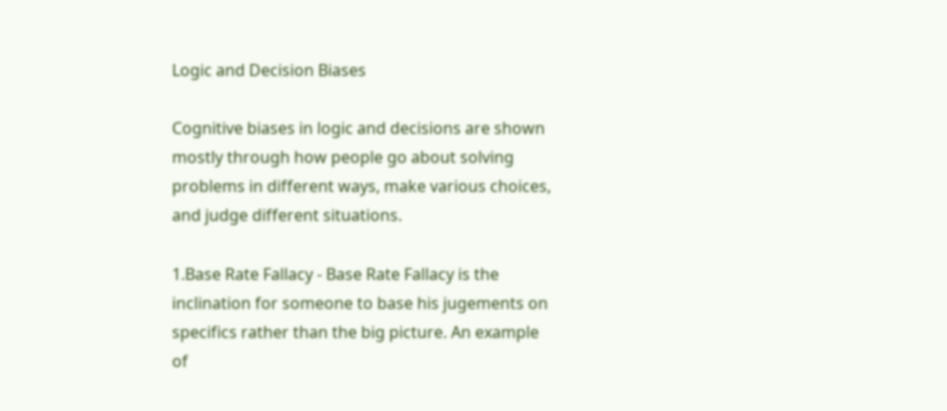Logic and Decision Biases

Cognitive biases in logic and decisions are shown mostly through how people go about solving problems in different ways, make various choices, and judge different situations.

1.Base Rate Fallacy - Base Rate Fallacy is the inclination for someone to base his jugements on specifics rather than the big picture. An example of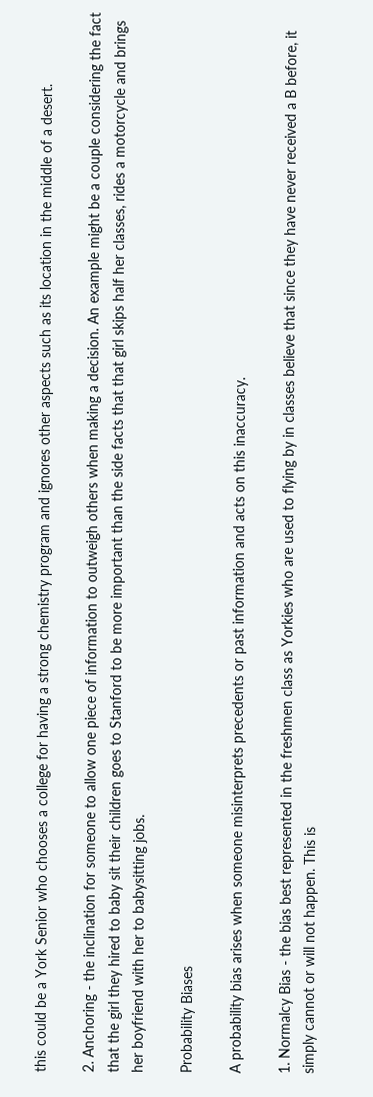this could be a York Senior who chooses a college for having a strong chemistry program and ignores other aspects such as its location in the middle of a desert.

2. Anchoring - the inclination for someone to allow one piece of information to outweigh others when making a decision. An example might be a couple considering the fact that the girl they hired to baby sit their children goes to Stanford to be more important than the side facts that that girl skips half her classes, rides a motorcycle and brings her boyfriend with her to babysitting jobs.

Probability Biases

A probability bias arises when someone misinterprets precedents or past information and acts on this inaccuracy.

1. Normalcy Bias - the bias best represented in the freshmen class as Yorkies who are used to flying by in classes believe that since they have never received a B before, it simply cannot or will not happen. This is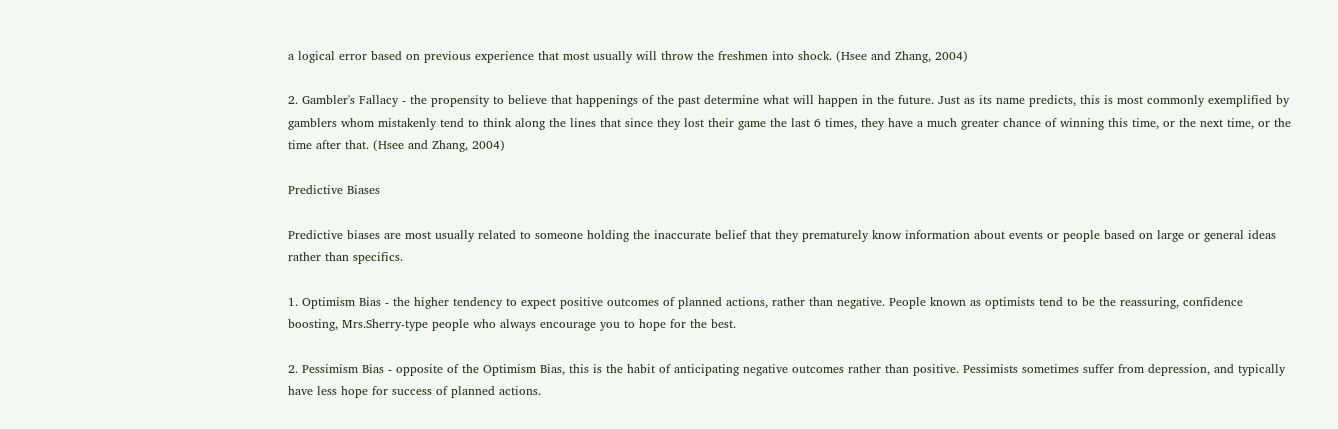a logical error based on previous experience that most usually will throw the freshmen into shock. (Hsee and Zhang, 2004)

2. Gambler's Fallacy - the propensity to believe that happenings of the past determine what will happen in the future. Just as its name predicts, this is most commonly exemplified by gamblers whom mistakenly tend to think along the lines that since they lost their game the last 6 times, they have a much greater chance of winning this time, or the next time, or the time after that. (Hsee and Zhang, 2004)

Predictive Biases

Predictive biases are most usually related to someone holding the inaccurate belief that they prematurely know information about events or people based on large or general ideas rather than specifics.

1. Optimism Bias - the higher tendency to expect positive outcomes of planned actions, rather than negative. People known as optimists tend to be the reassuring, confidence boosting, Mrs.Sherry-type people who always encourage you to hope for the best.

2. Pessimism Bias - opposite of the Optimism Bias, this is the habit of anticipating negative outcomes rather than positive. Pessimists sometimes suffer from depression, and typically have less hope for success of planned actions.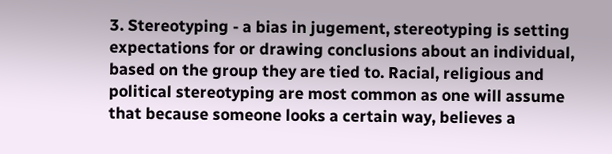3. Stereotyping - a bias in jugement, stereotyping is setting expectations for or drawing conclusions about an individual, based on the group they are tied to. Racial, religious and political stereotyping are most common as one will assume that because someone looks a certain way, believes a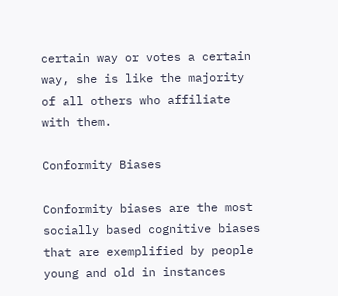certain way or votes a certain way, she is like the majority of all others who affiliate with them.

Conformity Biases

Conformity biases are the most socially based cognitive biases that are exemplified by people young and old in instances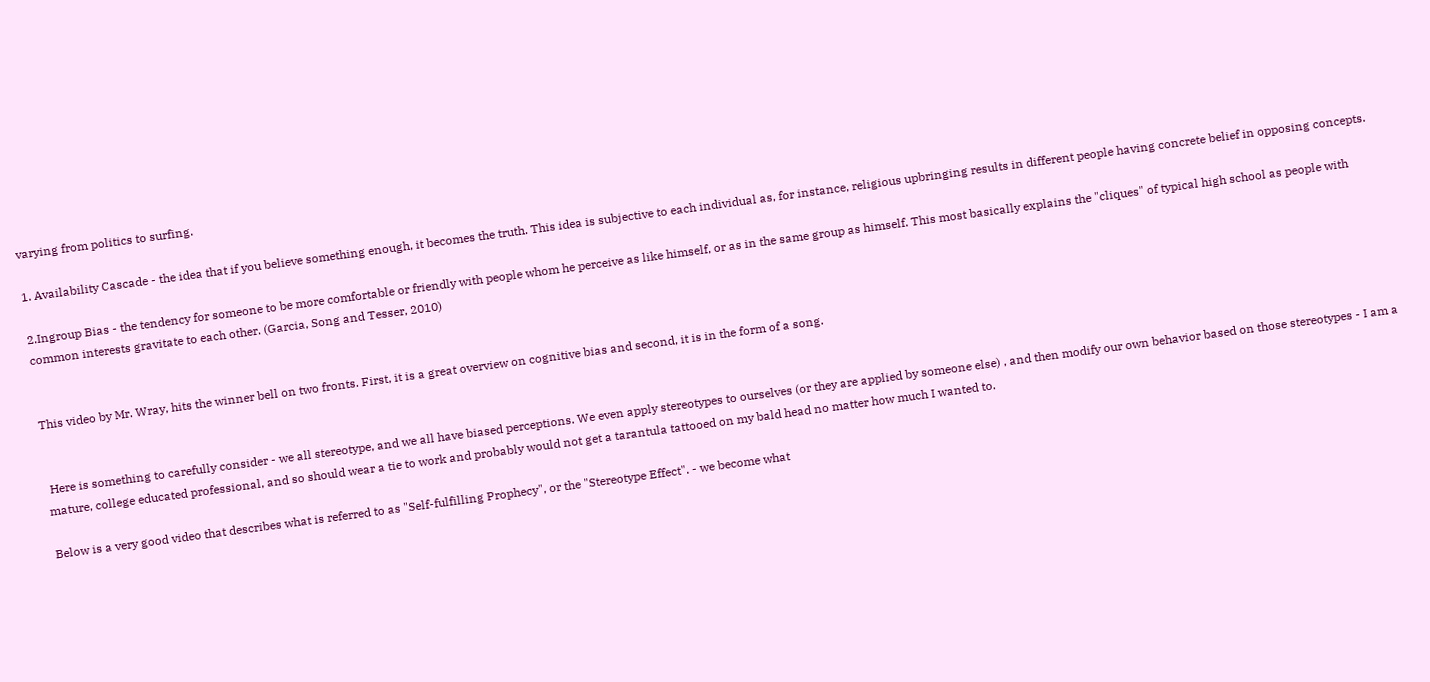varying from politics to surfing.

1. Availability Cascade - the idea that if you believe something enough, it becomes the truth. This idea is subjective to each individual as, for instance, religious upbringing results in different people having concrete belief in opposing concepts.

2.Ingroup Bias - the tendency for someone to be more comfortable or friendly with people whom he perceive as like himself, or as in the same group as himself. This most basically explains the "cliques" of typical high school as people with common interests gravitate to each other. (Garcia, Song and Tesser, 2010)


This video by Mr. Wray, hits the winner bell on two fronts. First, it is a great overview on cognitive bias and second, it is in the form of a song.


 Here is something to carefully consider - we all stereotype, and we all have biased perceptions. We even apply stereotypes to ourselves (or they are applied by someone else) , and then modify our own behavior based on those stereotypes - I am a mature, college educated professional, and so should wear a tie to work and probably would not get a tarantula tattooed on my bald head no matter how much I wanted to.

Below is a very good video that describes what is referred to as "Self-fulfilling Prophecy", or the "Stereotype Effect". - we become what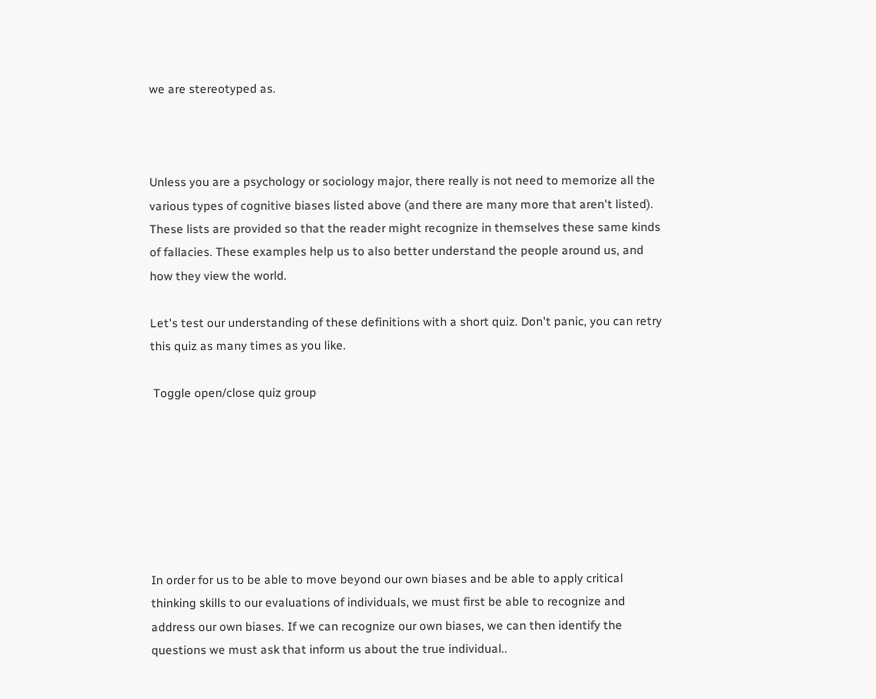we are stereotyped as.



Unless you are a psychology or sociology major, there really is not need to memorize all the various types of cognitive biases listed above (and there are many more that aren't listed). These lists are provided so that the reader might recognize in themselves these same kinds of fallacies. These examples help us to also better understand the people around us, and how they view the world.

Let's test our understanding of these definitions with a short quiz. Don't panic, you can retry this quiz as many times as you like.

 Toggle open/close quiz group







In order for us to be able to move beyond our own biases and be able to apply critical thinking skills to our evaluations of individuals, we must first be able to recognize and address our own biases. If we can recognize our own biases, we can then identify the questions we must ask that inform us about the true individual..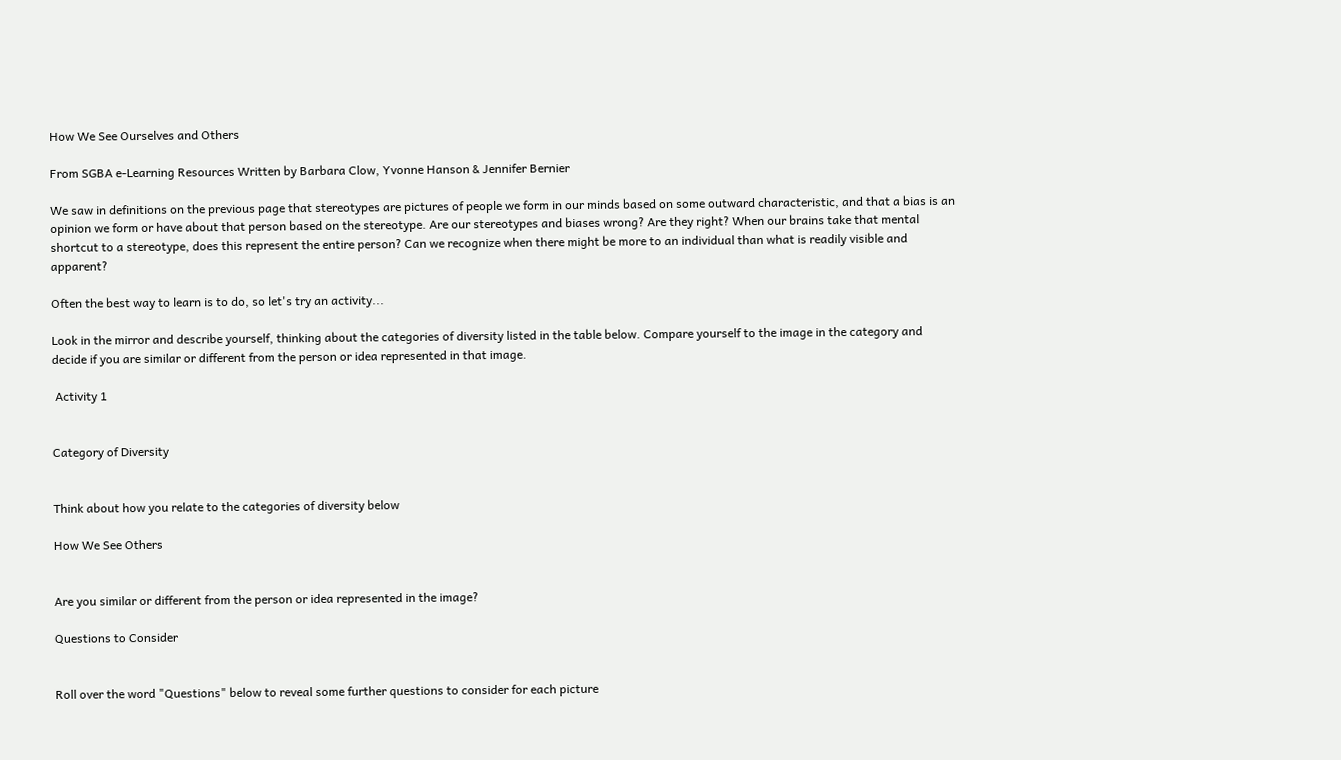How We See Ourselves and Others

From SGBA e-Learning Resources Written by Barbara Clow, Yvonne Hanson & Jennifer Bernier

We saw in definitions on the previous page that stereotypes are pictures of people we form in our minds based on some outward characteristic, and that a bias is an opinion we form or have about that person based on the stereotype. Are our stereotypes and biases wrong? Are they right? When our brains take that mental shortcut to a stereotype, does this represent the entire person? Can we recognize when there might be more to an individual than what is readily visible and apparent?

Often the best way to learn is to do, so let's try an activity...

Look in the mirror and describe yourself, thinking about the categories of diversity listed in the table below. Compare yourself to the image in the category and decide if you are similar or different from the person or idea represented in that image.

 Activity 1


Category of Diversity


Think about how you relate to the categories of diversity below

How We See Others


Are you similar or different from the person or idea represented in the image?

Questions to Consider


Roll over the word "Questions" below to reveal some further questions to consider for each picture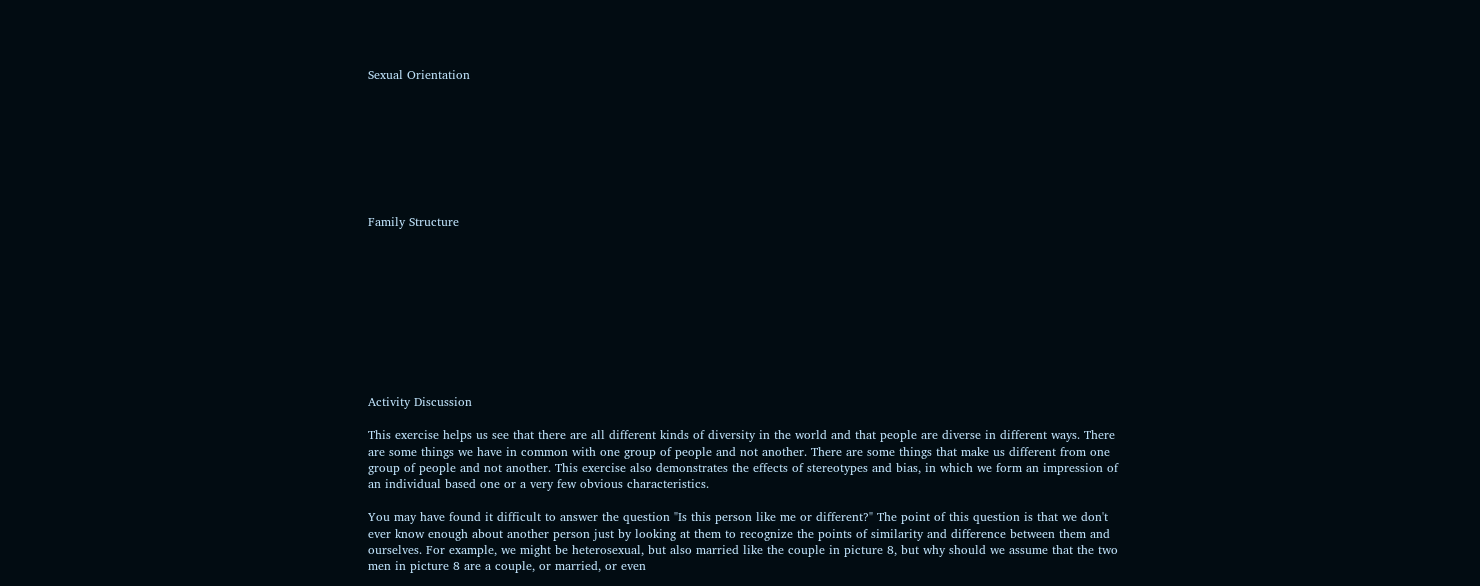Sexual Orientation








Family Structure










Activity Discussion

This exercise helps us see that there are all different kinds of diversity in the world and that people are diverse in different ways. There are some things we have in common with one group of people and not another. There are some things that make us different from one group of people and not another. This exercise also demonstrates the effects of stereotypes and bias, in which we form an impression of an individual based one or a very few obvious characteristics.

You may have found it difficult to answer the question "Is this person like me or different?" The point of this question is that we don't ever know enough about another person just by looking at them to recognize the points of similarity and difference between them and ourselves. For example, we might be heterosexual, but also married like the couple in picture 8, but why should we assume that the two men in picture 8 are a couple, or married, or even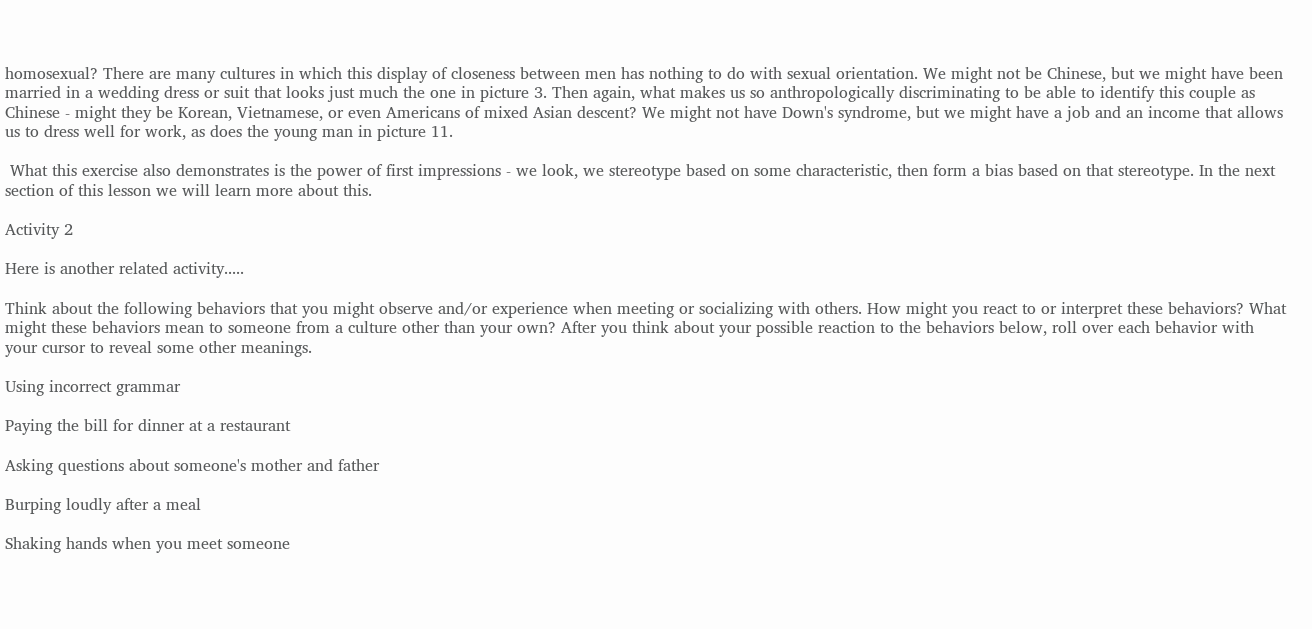homosexual? There are many cultures in which this display of closeness between men has nothing to do with sexual orientation. We might not be Chinese, but we might have been married in a wedding dress or suit that looks just much the one in picture 3. Then again, what makes us so anthropologically discriminating to be able to identify this couple as Chinese - might they be Korean, Vietnamese, or even Americans of mixed Asian descent? We might not have Down's syndrome, but we might have a job and an income that allows us to dress well for work, as does the young man in picture 11.

 What this exercise also demonstrates is the power of first impressions - we look, we stereotype based on some characteristic, then form a bias based on that stereotype. In the next section of this lesson we will learn more about this.

Activity 2

Here is another related activity.....

Think about the following behaviors that you might observe and/or experience when meeting or socializing with others. How might you react to or interpret these behaviors? What might these behaviors mean to someone from a culture other than your own? After you think about your possible reaction to the behaviors below, roll over each behavior with your cursor to reveal some other meanings.

Using incorrect grammar

Paying the bill for dinner at a restaurant

Asking questions about someone's mother and father

Burping loudly after a meal

Shaking hands when you meet someone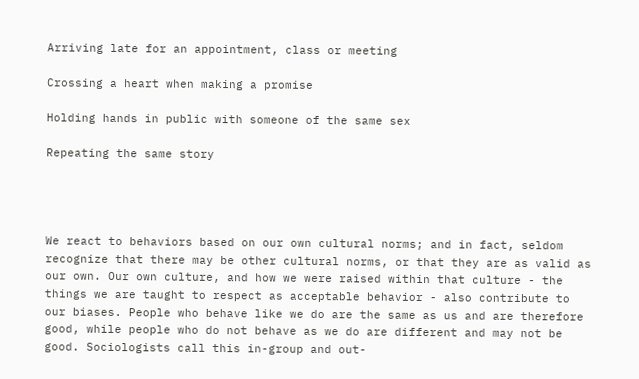Arriving late for an appointment, class or meeting

Crossing a heart when making a promise

Holding hands in public with someone of the same sex

Repeating the same story




We react to behaviors based on our own cultural norms; and in fact, seldom recognize that there may be other cultural norms, or that they are as valid as our own. Our own culture, and how we were raised within that culture - the things we are taught to respect as acceptable behavior - also contribute to our biases. People who behave like we do are the same as us and are therefore good, while people who do not behave as we do are different and may not be good. Sociologists call this in-group and out-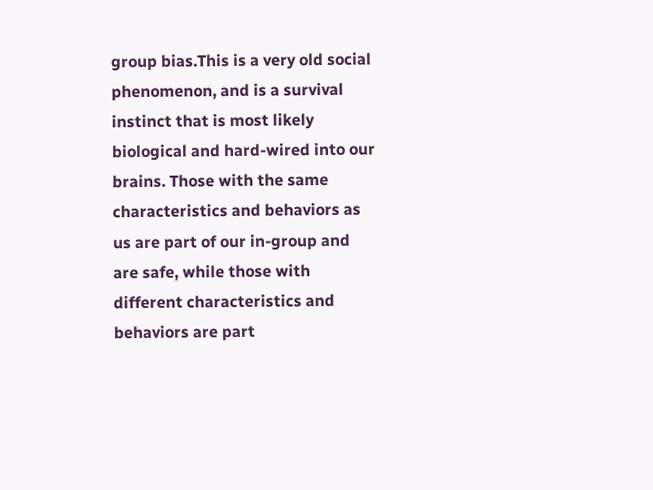group bias.This is a very old social phenomenon, and is a survival instinct that is most likely biological and hard-wired into our brains. Those with the same characteristics and behaviors as us are part of our in-group and are safe, while those with different characteristics and behaviors are part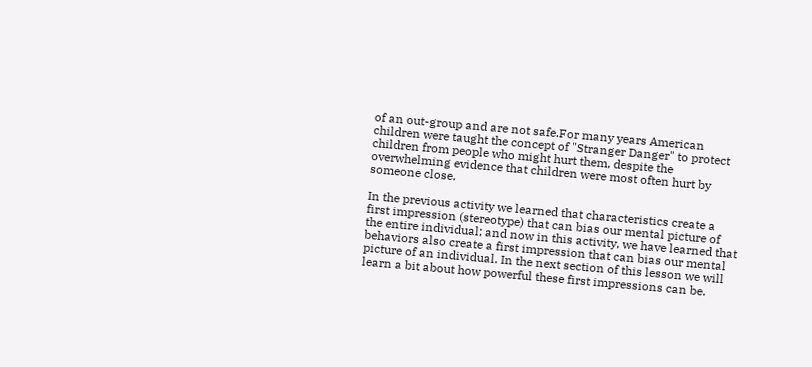of an out-group and are not safe.For many years American children were taught the concept of "Stranger Danger" to protect children from people who might hurt them, despite the overwhelming evidence that children were most often hurt by someone close.

In the previous activity we learned that characteristics create a first impression (stereotype) that can bias our mental picture of the entire individual; and now in this activity, we have learned that behaviors also create a first impression that can bias our mental picture of an individual. In the next section of this lesson we will learn a bit about how powerful these first impressions can be.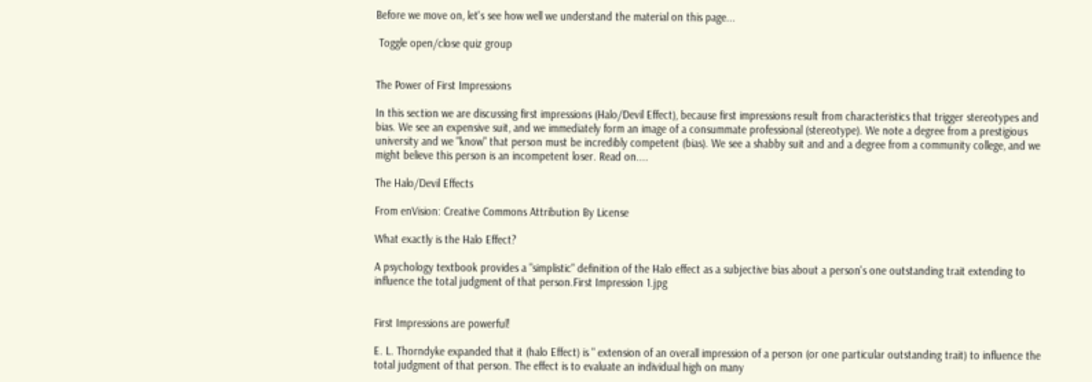Before we move on, let's see how well we understand the material on this page...

 Toggle open/close quiz group


The Power of First Impressions

In this section we are discussing first impressions (Halo/Devil Effect), because first impressions result from characteristics that trigger stereotypes and bias. We see an expensive suit, and we immediately form an image of a consummate professional (stereotype). We note a degree from a prestigious university and we "know" that person must be incredibly competent (bias). We see a shabby suit and and a degree from a community college, and we might believe this person is an incompetent loser. Read on....

The Halo/Devil Effects

From enVision: Creative Commons Attribution By License

What exactly is the Halo Effect?

A psychology textbook provides a "simplistic" definition of the Halo effect as a subjective bias about a person's one outstanding trait extending to influence the total judgment of that person.First Impression 1.jpg


First Impressions are powerful!

E. L. Thorndyke expanded that it (halo Effect) is " extension of an overall impression of a person (or one particular outstanding trait) to influence the total judgment of that person. The effect is to evaluate an individual high on many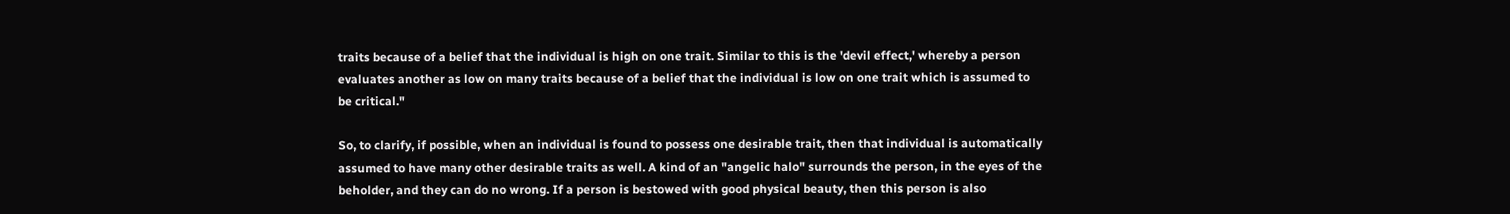traits because of a belief that the individual is high on one trait. Similar to this is the 'devil effect,' whereby a person evaluates another as low on many traits because of a belief that the individual is low on one trait which is assumed to be critical."

So, to clarify, if possible, when an individual is found to possess one desirable trait, then that individual is automatically assumed to have many other desirable traits as well. A kind of an "angelic halo" surrounds the person, in the eyes of the beholder, and they can do no wrong. If a person is bestowed with good physical beauty, then this person is also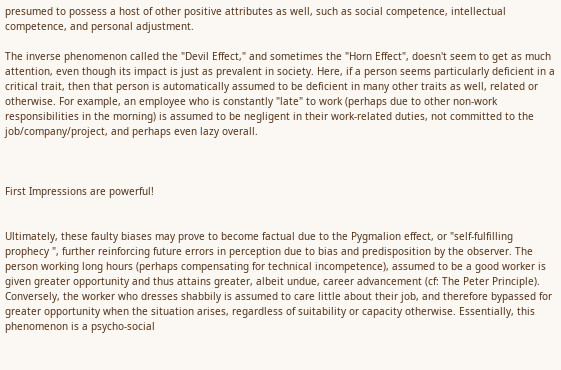presumed to possess a host of other positive attributes as well, such as social competence, intellectual competence, and personal adjustment.

The inverse phenomenon called the "Devil Effect," and sometimes the "Horn Effect", doesn't seem to get as much attention, even though its impact is just as prevalent in society. Here, if a person seems particularly deficient in a critical trait, then that person is automatically assumed to be deficient in many other traits as well, related or otherwise. For example, an employee who is constantly "late" to work (perhaps due to other non-work responsibilities in the morning) is assumed to be negligent in their work-related duties, not committed to the job/company/project, and perhaps even lazy overall.



First Impressions are powerful!


Ultimately, these faulty biases may prove to become factual due to the Pygmalion effect, or "self-fulfilling prophecy ", further reinforcing future errors in perception due to bias and predisposition by the observer. The person working long hours (perhaps compensating for technical incompetence), assumed to be a good worker is given greater opportunity and thus attains greater, albeit undue, career advancement (cf: The Peter Principle). Conversely, the worker who dresses shabbily is assumed to care little about their job, and therefore bypassed for greater opportunity when the situation arises, regardless of suitability or capacity otherwise. Essentially, this phenomenon is a psycho-social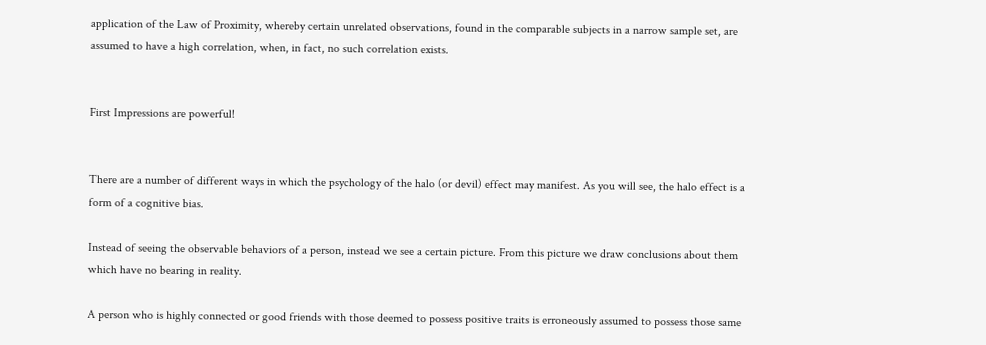application of the Law of Proximity, whereby certain unrelated observations, found in the comparable subjects in a narrow sample set, are assumed to have a high correlation, when, in fact, no such correlation exists.


First Impressions are powerful!


There are a number of different ways in which the psychology of the halo (or devil) effect may manifest. As you will see, the halo effect is a form of a cognitive bias.

Instead of seeing the observable behaviors of a person, instead we see a certain picture. From this picture we draw conclusions about them which have no bearing in reality.

A person who is highly connected or good friends with those deemed to possess positive traits is erroneously assumed to possess those same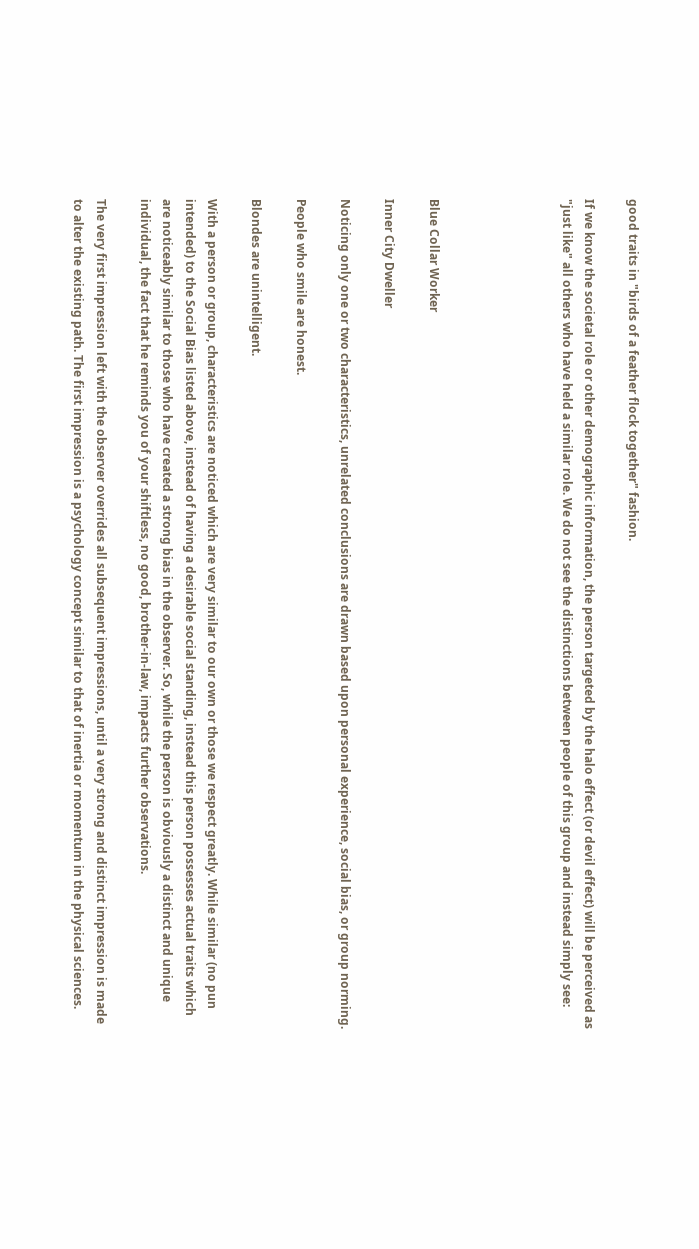good traits in "birds of a feather flock together" fashion.

If we know the societal role or other demographic information, the person targeted by the halo effect (or devil effect) will be perceived as "just like" all others who have held a similar role. We do not see the distinctions between people of this group and instead simply see:





Blue Collar Worker

Inner City Dweller

Noticing only one or two characteristics, unrelated conclusions are drawn based upon personal experience, social bias, or group norming.

People who smile are honest.

Blondes are unintelligent.

With a person or group, characteristics are noticed which are very similar to our own or those we respect greatly. While similar (no pun intended) to the Social Bias listed above, instead of having a desirable social standing, instead this person possesses actual traits which are noticeably similar to those who have created a strong bias in the observer. So, while the person is obviously a distinct and unique individual, the fact that he reminds you of your shiftless, no good, brother-in-law, impacts further observations.

The very first impression left with the observer overrides all subsequent impressions, until a very strong and distinct impression is made to alter the existing path. The first impression is a psychology concept similar to that of inertia or momentum in the physical sciences.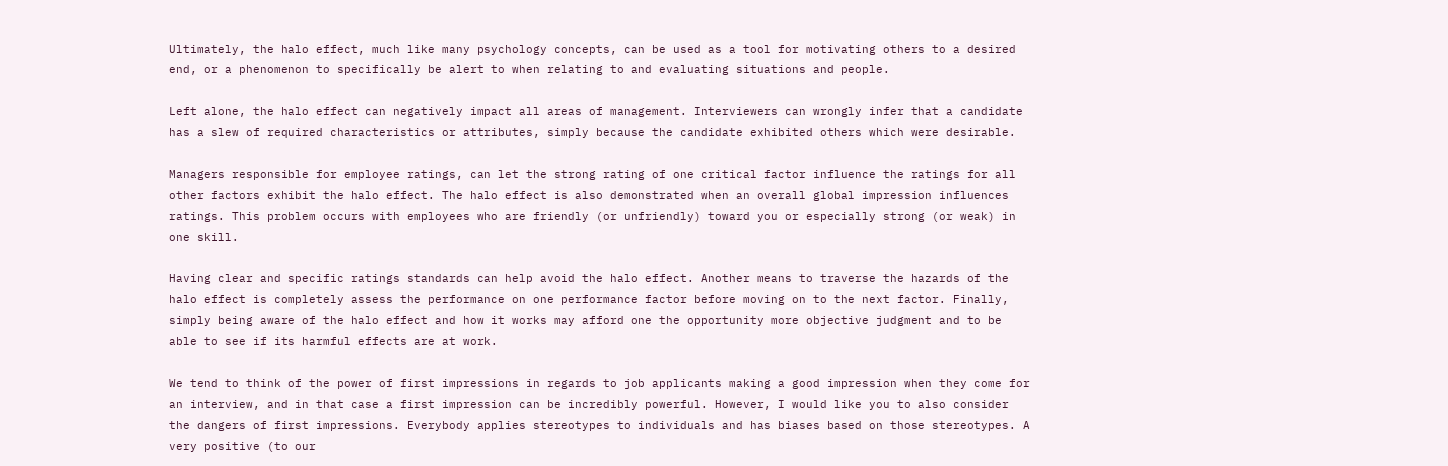Ultimately, the halo effect, much like many psychology concepts, can be used as a tool for motivating others to a desired end, or a phenomenon to specifically be alert to when relating to and evaluating situations and people.

Left alone, the halo effect can negatively impact all areas of management. Interviewers can wrongly infer that a candidate has a slew of required characteristics or attributes, simply because the candidate exhibited others which were desirable.

Managers responsible for employee ratings, can let the strong rating of one critical factor influence the ratings for all other factors exhibit the halo effect. The halo effect is also demonstrated when an overall global impression influences ratings. This problem occurs with employees who are friendly (or unfriendly) toward you or especially strong (or weak) in one skill.

Having clear and specific ratings standards can help avoid the halo effect. Another means to traverse the hazards of the halo effect is completely assess the performance on one performance factor before moving on to the next factor. Finally, simply being aware of the halo effect and how it works may afford one the opportunity more objective judgment and to be able to see if its harmful effects are at work.

We tend to think of the power of first impressions in regards to job applicants making a good impression when they come for an interview, and in that case a first impression can be incredibly powerful. However, I would like you to also consider the dangers of first impressions. Everybody applies stereotypes to individuals and has biases based on those stereotypes. A very positive (to our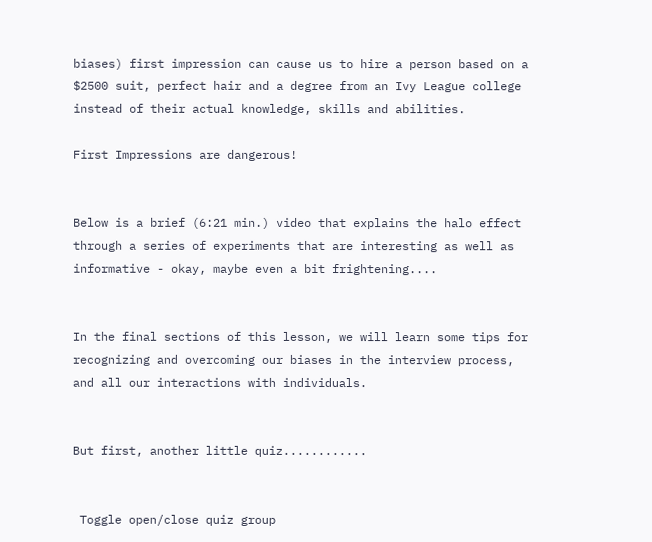biases) first impression can cause us to hire a person based on a $2500 suit, perfect hair and a degree from an Ivy League college instead of their actual knowledge, skills and abilities.

First Impressions are dangerous!


Below is a brief (6:21 min.) video that explains the halo effect through a series of experiments that are interesting as well as informative - okay, maybe even a bit frightening....


In the final sections of this lesson, we will learn some tips for recognizing and overcoming our biases in the interview process, and all our interactions with individuals.


But first, another little quiz............


 Toggle open/close quiz group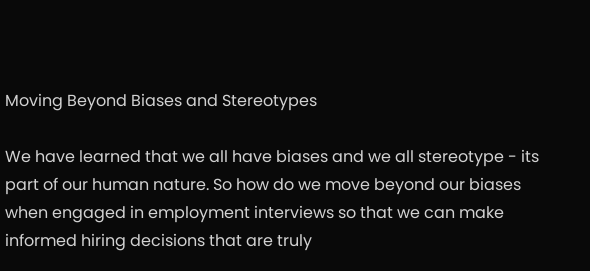Moving Beyond Biases and Stereotypes

We have learned that we all have biases and we all stereotype - its part of our human nature. So how do we move beyond our biases when engaged in employment interviews so that we can make informed hiring decisions that are truly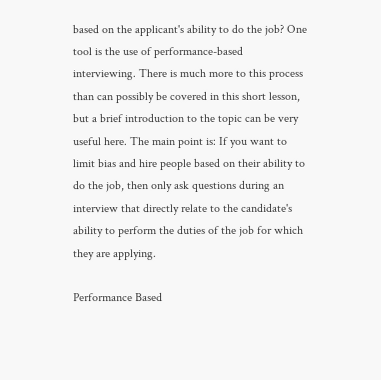based on the applicant's ability to do the job? One tool is the use of performance-based interviewing. There is much more to this process than can possibly be covered in this short lesson, but a brief introduction to the topic can be very useful here. The main point is: If you want to limit bias and hire people based on their ability to do the job, then only ask questions during an interview that directly relate to the candidate's ability to perform the duties of the job for which they are applying.

Performance Based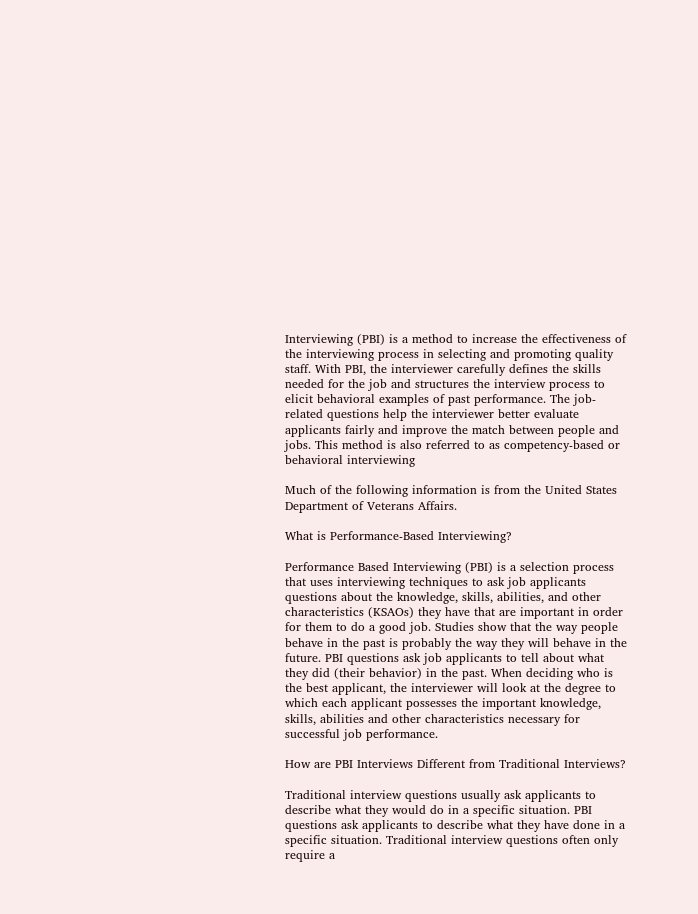Interviewing (PBI) is a method to increase the effectiveness of the interviewing process in selecting and promoting quality staff. With PBI, the interviewer carefully defines the skills needed for the job and structures the interview process to elicit behavioral examples of past performance. The job-related questions help the interviewer better evaluate applicants fairly and improve the match between people and jobs. This method is also referred to as competency-based or behavioral interviewing

Much of the following information is from the United States Department of Veterans Affairs.

What is Performance-Based Interviewing?

Performance Based Interviewing (PBI) is a selection process that uses interviewing techniques to ask job applicants questions about the knowledge, skills, abilities, and other characteristics (KSAOs) they have that are important in order for them to do a good job. Studies show that the way people behave in the past is probably the way they will behave in the future. PBI questions ask job applicants to tell about what they did (their behavior) in the past. When deciding who is the best applicant, the interviewer will look at the degree to which each applicant possesses the important knowledge, skills, abilities and other characteristics necessary for successful job performance.

How are PBI Interviews Different from Traditional Interviews?

Traditional interview questions usually ask applicants to describe what they would do in a specific situation. PBI questions ask applicants to describe what they have done in a specific situation. Traditional interview questions often only require a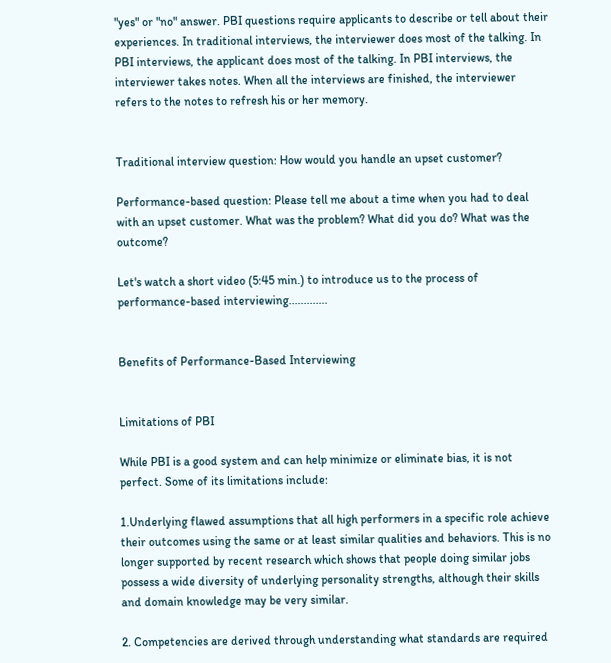"yes" or "no" answer. PBI questions require applicants to describe or tell about their experiences. In traditional interviews, the interviewer does most of the talking. In PBI interviews, the applicant does most of the talking. In PBI interviews, the interviewer takes notes. When all the interviews are finished, the interviewer refers to the notes to refresh his or her memory.


Traditional interview question: How would you handle an upset customer?

Performance-based question: Please tell me about a time when you had to deal with an upset customer. What was the problem? What did you do? What was the outcome?

Let's watch a short video (5:45 min.) to introduce us to the process of performance-based interviewing.............


Benefits of Performance-Based Interviewing


Limitations of PBI

While PBI is a good system and can help minimize or eliminate bias, it is not perfect. Some of its limitations include:

1.Underlying flawed assumptions that all high performers in a specific role achieve their outcomes using the same or at least similar qualities and behaviors. This is no longer supported by recent research which shows that people doing similar jobs possess a wide diversity of underlying personality strengths, although their skills and domain knowledge may be very similar.

2. Competencies are derived through understanding what standards are required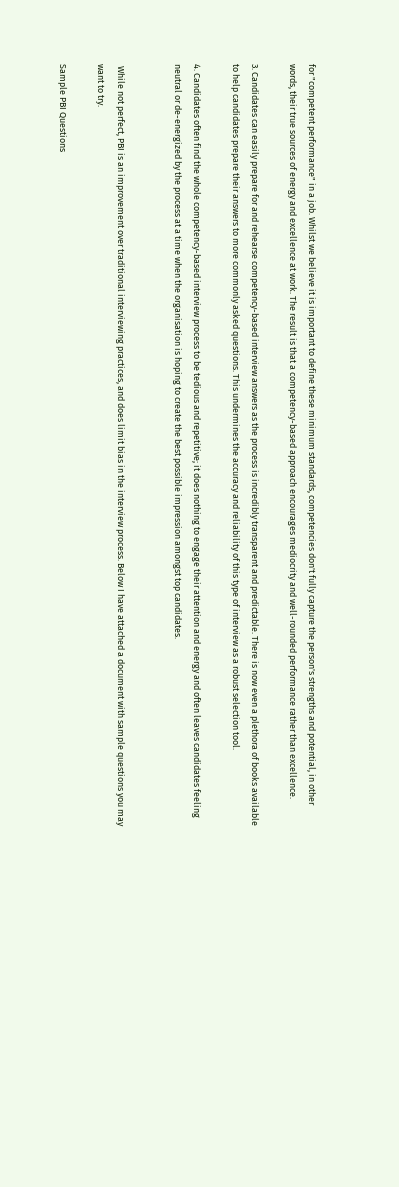for "competent performance" in a job. Whilst we believe it is important to define these minimum standards, competencies don't fully capture the person's strengths and potential, in other words, their true sources of energy and excellence at work. The result is that a competency-based approach encourages mediocrity and well-rounded performance rather than excellence.

3. Candidates can easily prepare for and rehearse competency-based interview answers as the process is incredibly transparent and predictable. There is now even a plethora of books available to help candidates prepare their answers to more commonly asked questions. This undermines the accuracy and reliability of this type of interview as a robust selection tool.

4. Candidates often find the whole competency-based interview process to be tedious and repetitive; it does nothing to engage their attention and energy and often leaves candidates feeling neutral or de-energized by the process at a time when the organisation is hoping to create the best possible impression amongst top candidates.


 While not perfect, PBI is an improvement over traditional interviewing practices, and does limit bias in the interview process. Below I have attached a document with sample questions you may want to try.

Sample PBI Questions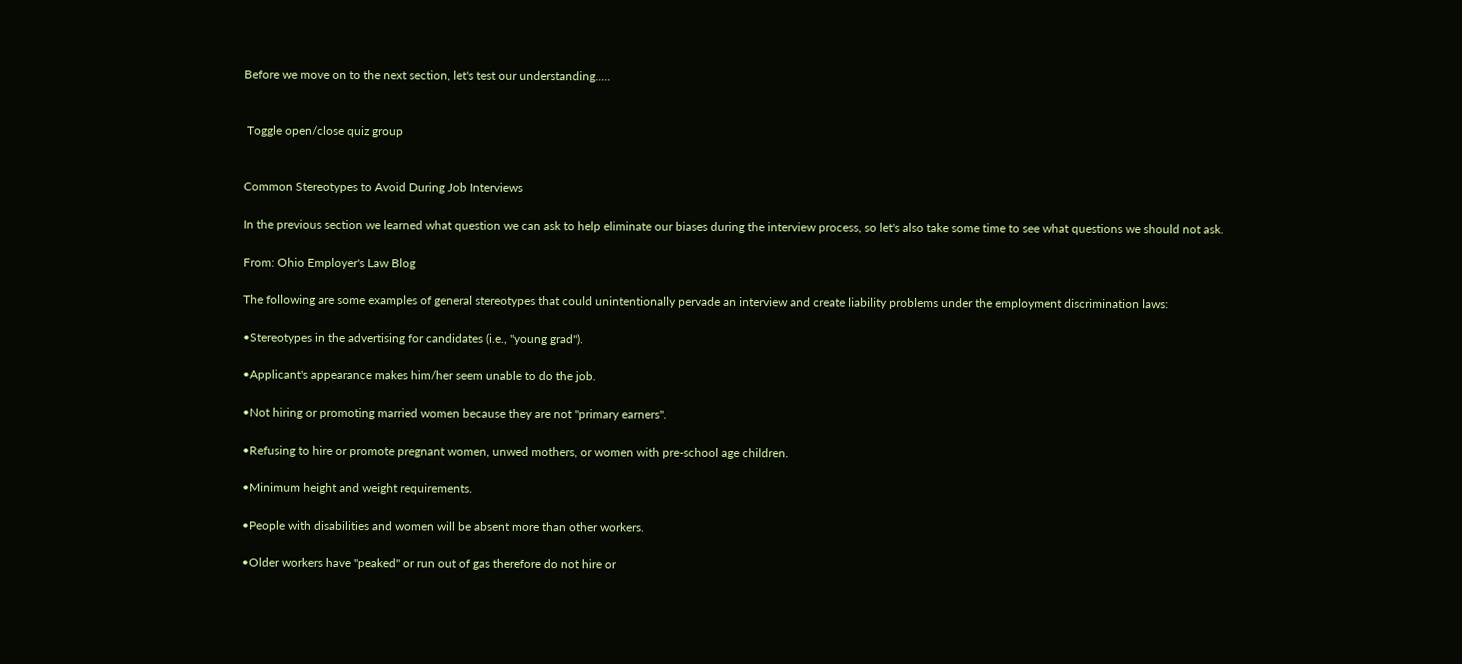Before we move on to the next section, let's test our understanding.....


 Toggle open/close quiz group


Common Stereotypes to Avoid During Job Interviews

In the previous section we learned what question we can ask to help eliminate our biases during the interview process, so let's also take some time to see what questions we should not ask.

From: Ohio Employer's Law Blog

The following are some examples of general stereotypes that could unintentionally pervade an interview and create liability problems under the employment discrimination laws:

•Stereotypes in the advertising for candidates (i.e., "young grad").

•Applicant's appearance makes him/her seem unable to do the job.

•Not hiring or promoting married women because they are not "primary earners".

•Refusing to hire or promote pregnant women, unwed mothers, or women with pre-school age children.

•Minimum height and weight requirements.

•People with disabilities and women will be absent more than other workers.

•Older workers have "peaked" or run out of gas therefore do not hire or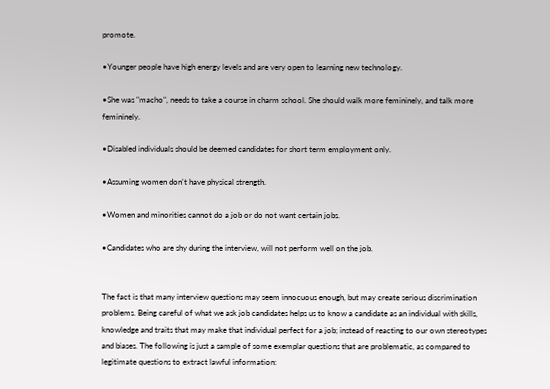promote.

•Younger people have high energy levels and are very open to learning new technology.

•She was "macho", needs to take a course in charm school. She should walk more femininely, and talk more femininely.

•Disabled individuals should be deemed candidates for short term employment only.

•Assuming women don't have physical strength.

•Women and minorities cannot do a job or do not want certain jobs.

•Candidates who are shy during the interview, will not perform well on the job.


The fact is that many interview questions may seem innocuous enough, but may create serious discrimination problems. Being careful of what we ask job candidates helps us to know a candidate as an individual with skills, knowledge and traits that may make that individual perfect for a job; instead of reacting to our own stereotypes and biases. The following is just a sample of some exemplar questions that are problematic, as compared to legitimate questions to extract lawful information: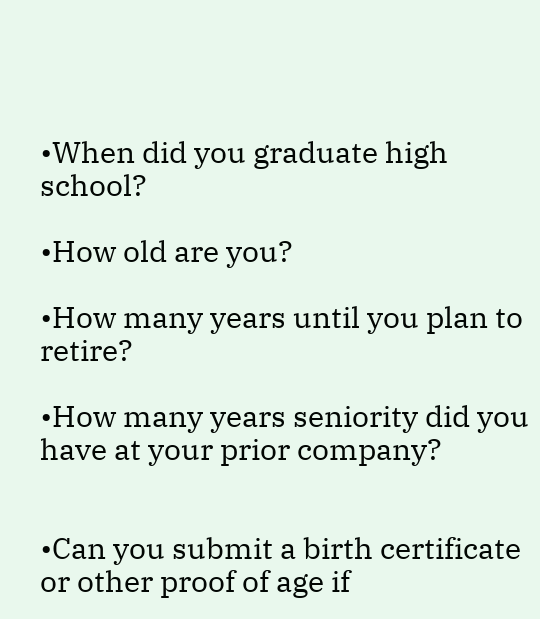•When did you graduate high school?

•How old are you?

•How many years until you plan to retire?

•How many years seniority did you have at your prior company?


•Can you submit a birth certificate or other proof of age if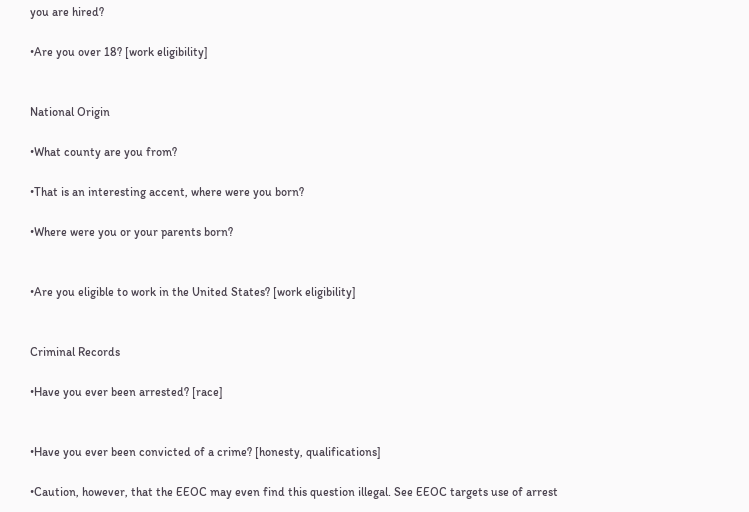you are hired?

•Are you over 18? [work eligibility]


National Origin

•What county are you from?

•That is an interesting accent, where were you born?

•Where were you or your parents born?


•Are you eligible to work in the United States? [work eligibility]


Criminal Records

•Have you ever been arrested? [race]


•Have you ever been convicted of a crime? [honesty, qualifications]

•Caution, however, that the EEOC may even find this question illegal. See EEOC targets use of arrest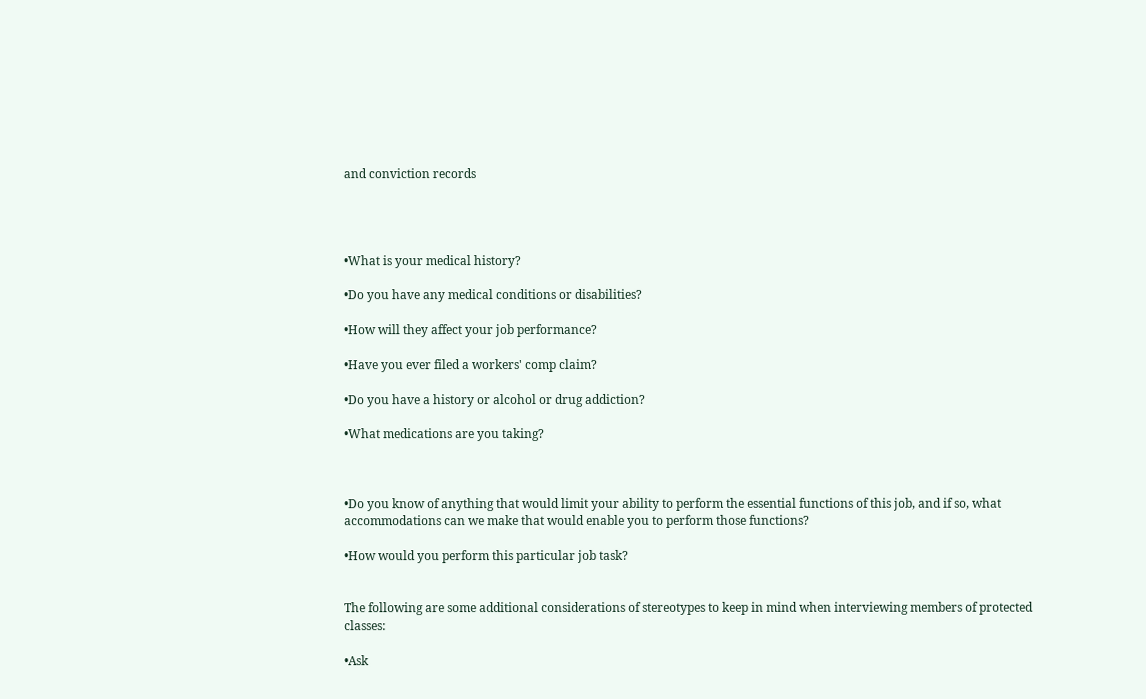and conviction records




•What is your medical history?

•Do you have any medical conditions or disabilities?

•How will they affect your job performance?

•Have you ever filed a workers' comp claim?

•Do you have a history or alcohol or drug addiction?

•What medications are you taking?



•Do you know of anything that would limit your ability to perform the essential functions of this job, and if so, what accommodations can we make that would enable you to perform those functions?

•How would you perform this particular job task?


The following are some additional considerations of stereotypes to keep in mind when interviewing members of protected classes:

•Ask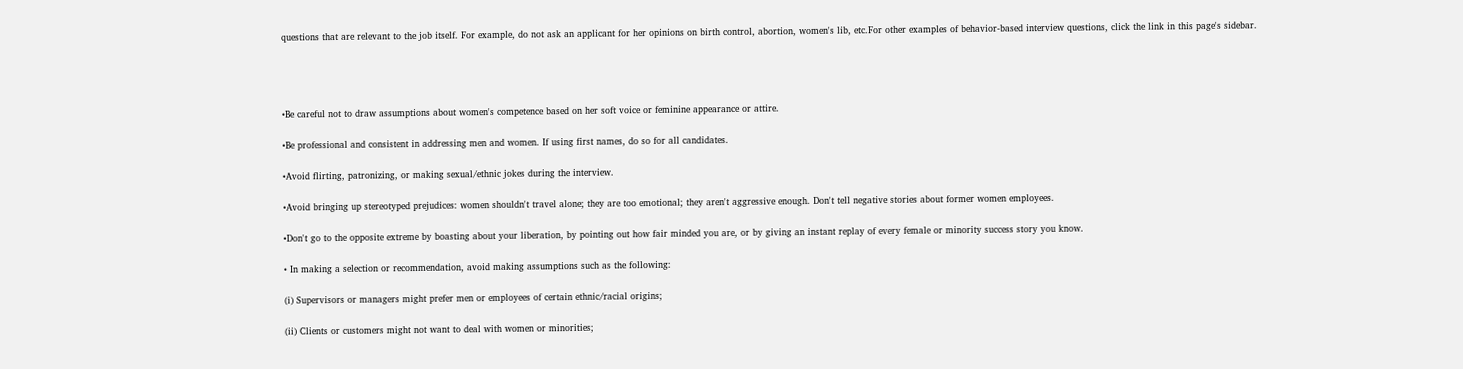questions that are relevant to the job itself. For example, do not ask an applicant for her opinions on birth control, abortion, women's lib, etc.For other examples of behavior-based interview questions, click the link in this page's sidebar.




•Be careful not to draw assumptions about women's competence based on her soft voice or feminine appearance or attire.

•Be professional and consistent in addressing men and women. If using first names, do so for all candidates.

•Avoid flirting, patronizing, or making sexual/ethnic jokes during the interview.

•Avoid bringing up stereotyped prejudices: women shouldn't travel alone; they are too emotional; they aren't aggressive enough. Don't tell negative stories about former women employees.

•Don't go to the opposite extreme by boasting about your liberation, by pointing out how fair minded you are, or by giving an instant replay of every female or minority success story you know.

• In making a selection or recommendation, avoid making assumptions such as the following:

(i) Supervisors or managers might prefer men or employees of certain ethnic/racial origins;

(ii) Clients or customers might not want to deal with women or minorities;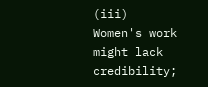(iii) Women's work might lack credibility;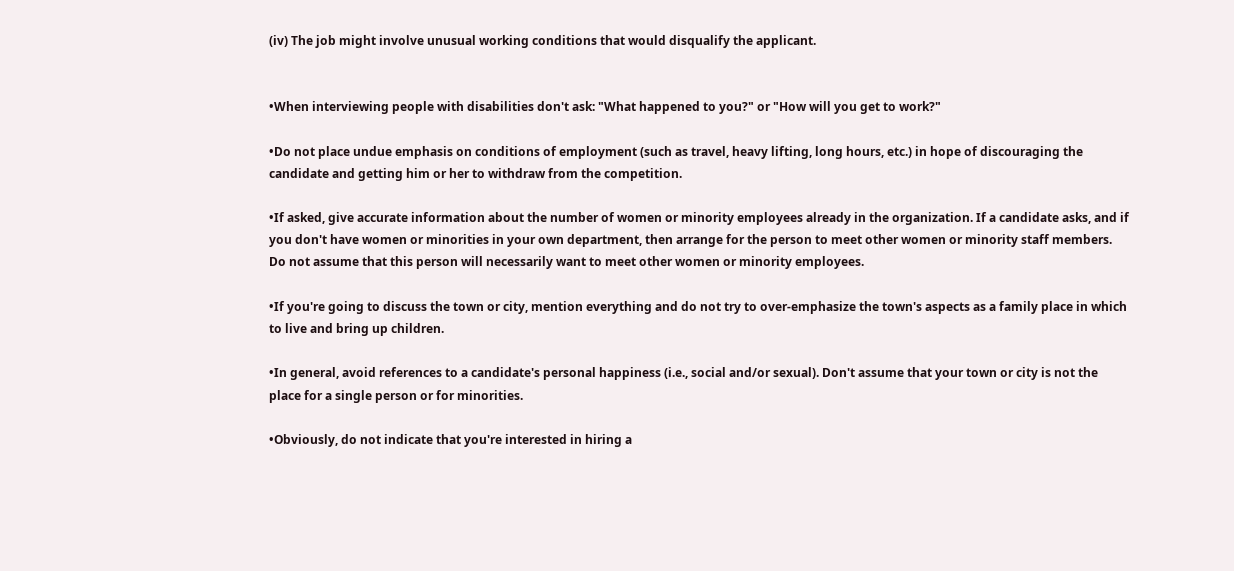(iv) The job might involve unusual working conditions that would disqualify the applicant.


•When interviewing people with disabilities don't ask: "What happened to you?" or "How will you get to work?"

•Do not place undue emphasis on conditions of employment (such as travel, heavy lifting, long hours, etc.) in hope of discouraging the candidate and getting him or her to withdraw from the competition.

•If asked, give accurate information about the number of women or minority employees already in the organization. If a candidate asks, and if you don't have women or minorities in your own department, then arrange for the person to meet other women or minority staff members. Do not assume that this person will necessarily want to meet other women or minority employees.

•If you're going to discuss the town or city, mention everything and do not try to over-emphasize the town's aspects as a family place in which to live and bring up children.

•In general, avoid references to a candidate's personal happiness (i.e., social and/or sexual). Don't assume that your town or city is not the place for a single person or for minorities.

•Obviously, do not indicate that you're interested in hiring a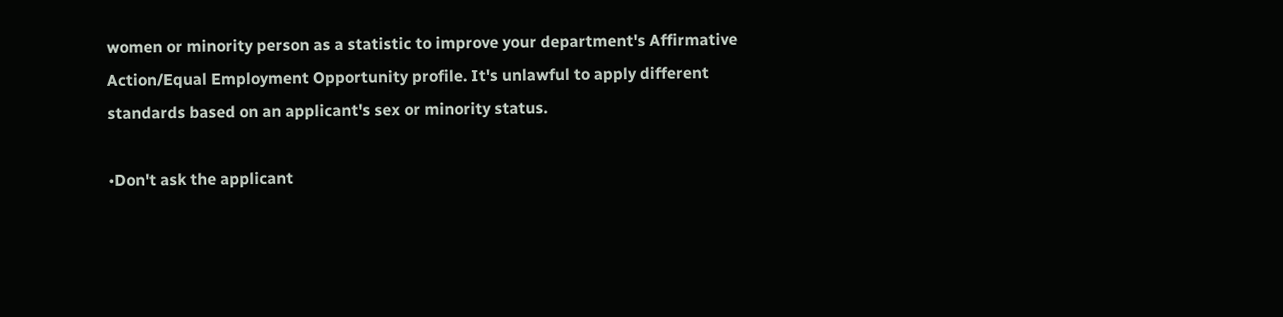women or minority person as a statistic to improve your department's Affirmative Action/Equal Employment Opportunity profile. It's unlawful to apply different standards based on an applicant's sex or minority status.

•Don't ask the applicant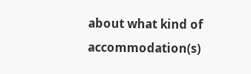about what kind of accommodation(s)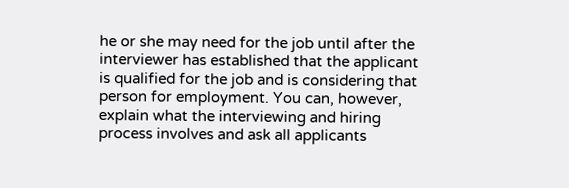he or she may need for the job until after the interviewer has established that the applicant is qualified for the job and is considering that person for employment. You can, however, explain what the interviewing and hiring process involves and ask all applicants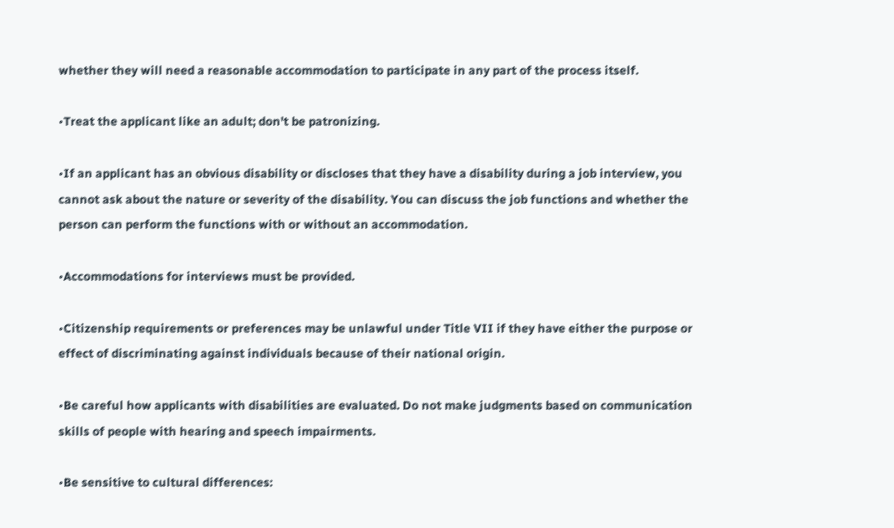whether they will need a reasonable accommodation to participate in any part of the process itself.

•Treat the applicant like an adult; don't be patronizing.

•If an applicant has an obvious disability or discloses that they have a disability during a job interview, you cannot ask about the nature or severity of the disability. You can discuss the job functions and whether the person can perform the functions with or without an accommodation.

•Accommodations for interviews must be provided.

•Citizenship requirements or preferences may be unlawful under Title VII if they have either the purpose or effect of discriminating against individuals because of their national origin.

•Be careful how applicants with disabilities are evaluated. Do not make judgments based on communication skills of people with hearing and speech impairments.

•Be sensitive to cultural differences: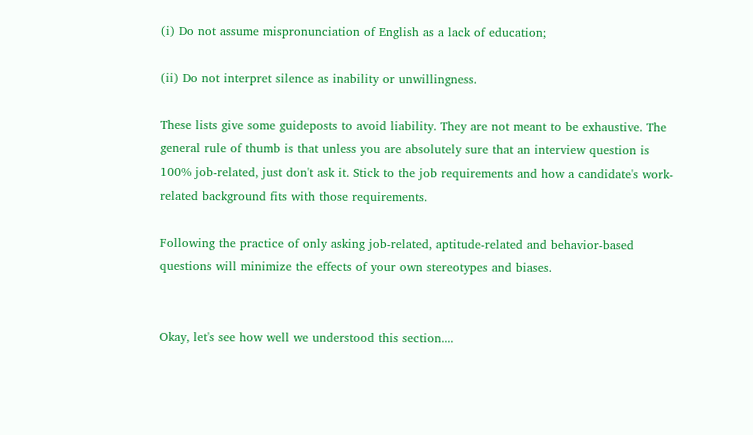(i) Do not assume mispronunciation of English as a lack of education;

(ii) Do not interpret silence as inability or unwillingness.

These lists give some guideposts to avoid liability. They are not meant to be exhaustive. The general rule of thumb is that unless you are absolutely sure that an interview question is 100% job-related, just don't ask it. Stick to the job requirements and how a candidate's work-related background fits with those requirements.

Following the practice of only asking job-related, aptitude-related and behavior-based questions will minimize the effects of your own stereotypes and biases.


Okay, let's see how well we understood this section....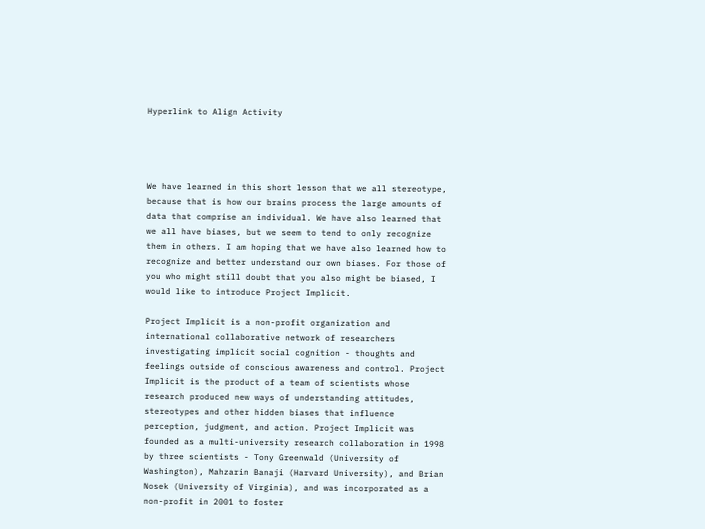Hyperlink to Align Activity




We have learned in this short lesson that we all stereotype, because that is how our brains process the large amounts of data that comprise an individual. We have also learned that we all have biases, but we seem to tend to only recognize them in others. I am hoping that we have also learned how to recognize and better understand our own biases. For those of you who might still doubt that you also might be biased, I would like to introduce Project Implicit.

Project Implicit is a non-profit organization and international collaborative network of researchers investigating implicit social cognition - thoughts and feelings outside of conscious awareness and control. Project Implicit is the product of a team of scientists whose research produced new ways of understanding attitudes, stereotypes and other hidden biases that influence perception, judgment, and action. Project Implicit was founded as a multi-university research collaboration in 1998 by three scientists - Tony Greenwald (University of Washington), Mahzarin Banaji (Harvard University), and Brian Nosek (University of Virginia), and was incorporated as a non-profit in 2001 to foster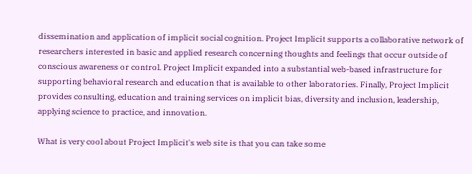dissemination and application of implicit social cognition. Project Implicit supports a collaborative network of researchers interested in basic and applied research concerning thoughts and feelings that occur outside of conscious awareness or control. Project Implicit expanded into a substantial web-based infrastructure for supporting behavioral research and education that is available to other laboratories. Finally, Project Implicit provides consulting, education and training services on implicit bias, diversity and inclusion, leadership, applying science to practice, and innovation.

What is very cool about Project Implicit's web site is that you can take some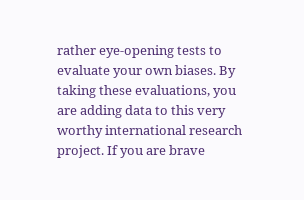rather eye-opening tests to evaluate your own biases. By taking these evaluations, you are adding data to this very worthy international research project. If you are brave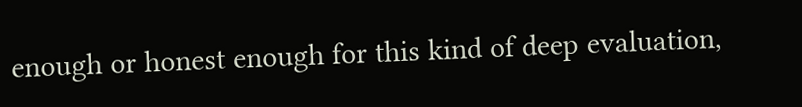enough or honest enough for this kind of deep evaluation,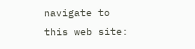navigate to this web site: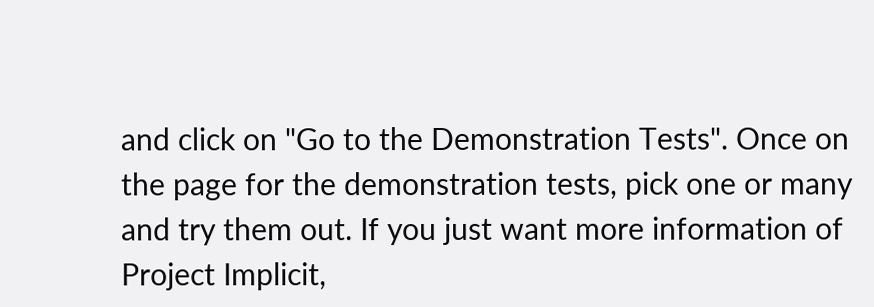and click on "Go to the Demonstration Tests". Once on the page for the demonstration tests, pick one or many and try them out. If you just want more information of Project Implicit,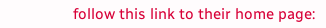follow this link to their home page: